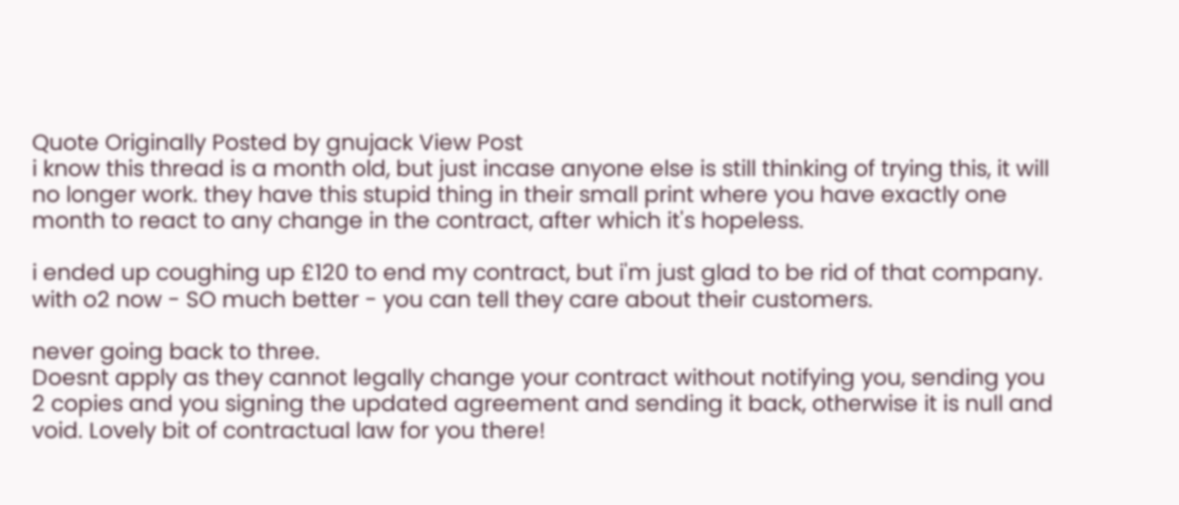Quote Originally Posted by gnujack View Post
i know this thread is a month old, but just incase anyone else is still thinking of trying this, it will no longer work. they have this stupid thing in their small print where you have exactly one month to react to any change in the contract, after which it's hopeless.

i ended up coughing up £120 to end my contract, but i'm just glad to be rid of that company. with o2 now - SO much better - you can tell they care about their customers.

never going back to three.
Doesnt apply as they cannot legally change your contract without notifying you, sending you 2 copies and you signing the updated agreement and sending it back, otherwise it is null and void. Lovely bit of contractual law for you there!